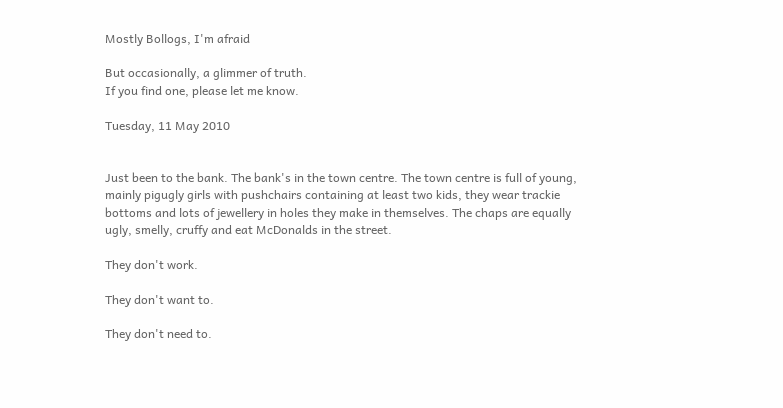Mostly Bollogs, I'm afraid

But occasionally, a glimmer of truth.
If you find one, please let me know.

Tuesday, 11 May 2010


Just been to the bank. The bank's in the town centre. The town centre is full of young, mainly pigugly girls with pushchairs containing at least two kids, they wear trackie bottoms and lots of jewellery in holes they make in themselves. The chaps are equally ugly, smelly, cruffy and eat McDonalds in the street.

They don't work.

They don't want to.

They don't need to.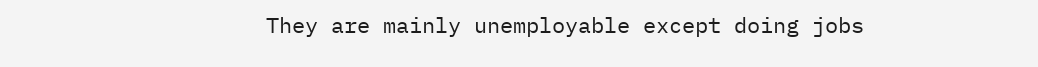They are mainly unemployable except doing jobs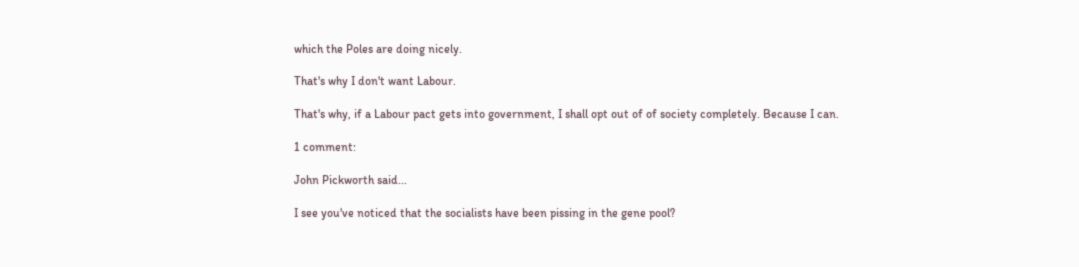which the Poles are doing nicely.

That's why I don't want Labour.

That's why, if a Labour pact gets into government, I shall opt out of of society completely. Because I can.

1 comment:

John Pickworth said...

I see you've noticed that the socialists have been pissing in the gene pool?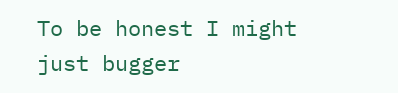To be honest I might just bugger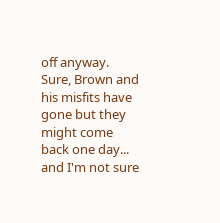off anyway. Sure, Brown and his misfits have gone but they might come back one day... and I'm not sure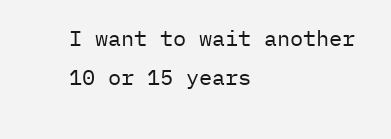I want to wait another 10 or 15 years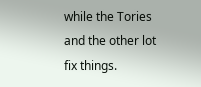while the Tories and the other lot fix things.